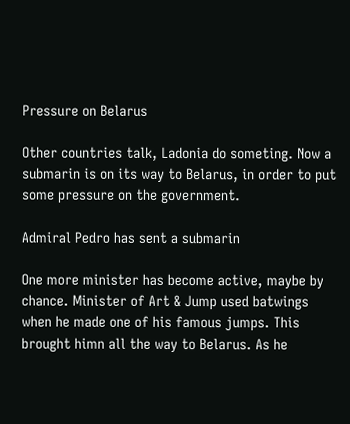Pressure on Belarus

Other countries talk, Ladonia do someting. Now a submarin is on its way to Belarus, in order to put some pressure on the government.

Admiral Pedro has sent a submarin

One more minister has become active, maybe by chance. Minister of Art & Jump used batwings when he made one of his famous jumps. This brought himn all the way to Belarus. As he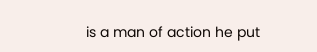is a man of action he put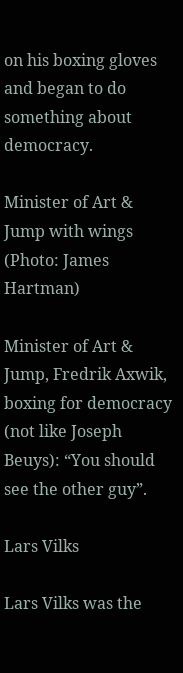on his boxing gloves and began to do something about democracy.

Minister of Art & Jump with wings (Photo: James Hartman)

Minister of Art & Jump, Fredrik Axwik, boxing for democracy
(not like Joseph Beuys): “You should see the other guy”.

Lars Vilks

Lars Vilks was the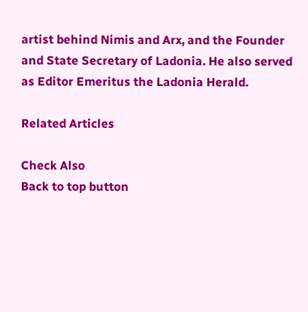artist behind Nimis and Arx, and the Founder and State Secretary of Ladonia. He also served as Editor Emeritus the Ladonia Herald.

Related Articles

Check Also
Back to top button